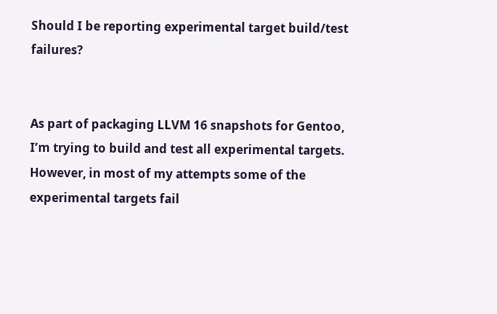Should I be reporting experimental target build/test failures?


As part of packaging LLVM 16 snapshots for Gentoo, I’m trying to build and test all experimental targets. However, in most of my attempts some of the experimental targets fail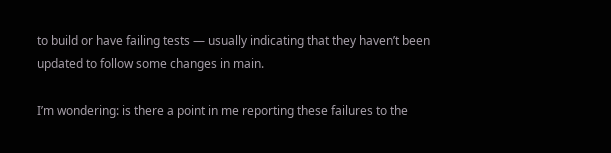to build or have failing tests — usually indicating that they haven’t been updated to follow some changes in main.

I’m wondering: is there a point in me reporting these failures to the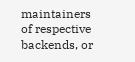maintainers of respective backends, or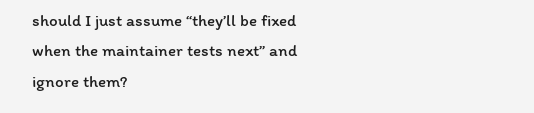should I just assume “they’ll be fixed when the maintainer tests next” and ignore them?